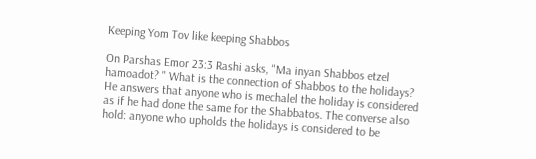Keeping Yom Tov like keeping Shabbos

On Parshas Emor 23:3 Rashi asks, "Ma inyan Shabbos etzel hamoadot? " What is the connection of Shabbos to the holidays? He answers that anyone who is mechalel the holiday is considered as if he had done the same for the Shabbatos. The converse also hold: anyone who upholds the holidays is considered to be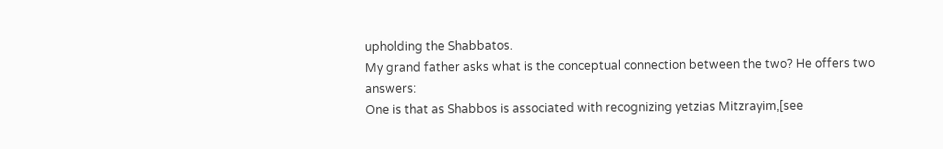upholding the Shabbatos.
My grand father asks what is the conceptual connection between the two? He offers two answers:
One is that as Shabbos is associated with recognizing yetzias Mitzrayim,[see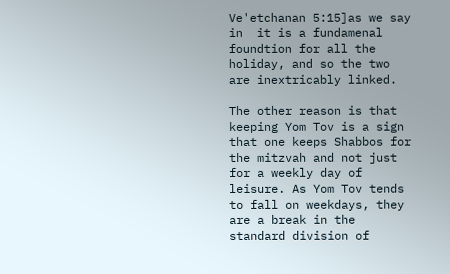Ve'etchanan 5:15]as we say in  it is a fundamenal foundtion for all the holiday, and so the two are inextricably linked.

The other reason is that keeping Yom Tov is a sign that one keeps Shabbos for the mitzvah and not just for a weekly day of leisure. As Yom Tov tends to fall on weekdays, they are a break in the standard division of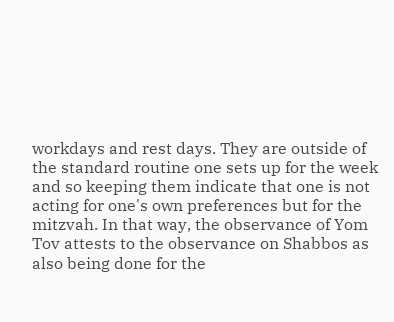workdays and rest days. They are outside of the standard routine one sets up for the week and so keeping them indicate that one is not acting for one's own preferences but for the mitzvah. In that way, the observance of Yom Tov attests to the observance on Shabbos as also being done for the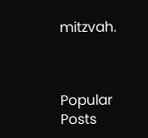mitzvah.



Popular Posts